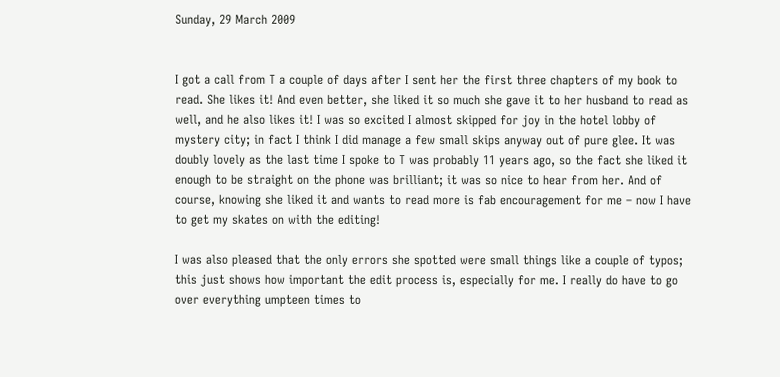Sunday, 29 March 2009


I got a call from T a couple of days after I sent her the first three chapters of my book to read. She likes it! And even better, she liked it so much she gave it to her husband to read as well, and he also likes it! I was so excited I almost skipped for joy in the hotel lobby of mystery city; in fact I think I did manage a few small skips anyway out of pure glee. It was doubly lovely as the last time I spoke to T was probably 11 years ago, so the fact she liked it enough to be straight on the phone was brilliant; it was so nice to hear from her. And of course, knowing she liked it and wants to read more is fab encouragement for me – now I have to get my skates on with the editing!

I was also pleased that the only errors she spotted were small things like a couple of typos; this just shows how important the edit process is, especially for me. I really do have to go over everything umpteen times to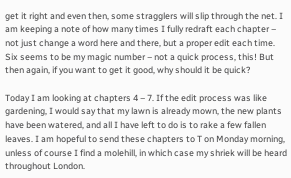get it right and even then, some stragglers will slip through the net. I am keeping a note of how many times I fully redraft each chapter – not just change a word here and there, but a proper edit each time. Six seems to be my magic number – not a quick process, this! But then again, if you want to get it good, why should it be quick?

Today I am looking at chapters 4 – 7. If the edit process was like gardening, I would say that my lawn is already mown, the new plants have been watered, and all I have left to do is to rake a few fallen leaves. I am hopeful to send these chapters to T on Monday morning, unless of course I find a molehill, in which case my shriek will be heard throughout London.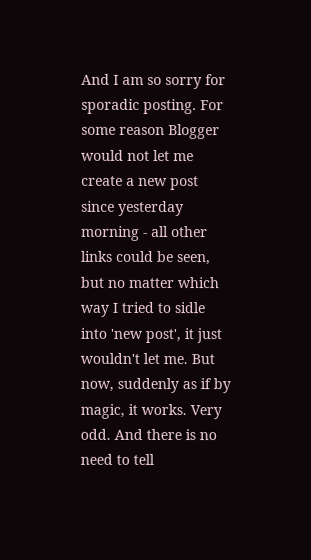And I am so sorry for sporadic posting. For some reason Blogger would not let me create a new post since yesterday morning - all other links could be seen, but no matter which way I tried to sidle into 'new post', it just wouldn't let me. But now, suddenly as if by magic, it works. Very odd. And there is no need to tell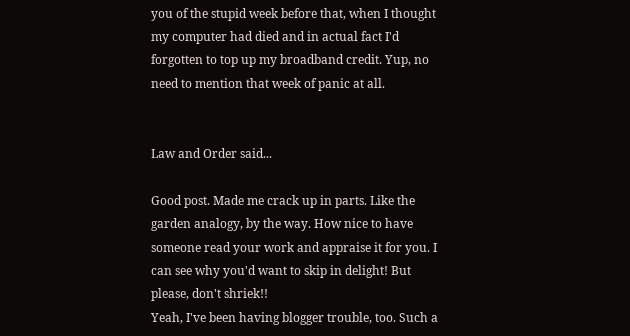you of the stupid week before that, when I thought my computer had died and in actual fact I'd forgotten to top up my broadband credit. Yup, no need to mention that week of panic at all.


Law and Order said...

Good post. Made me crack up in parts. Like the garden analogy, by the way. How nice to have someone read your work and appraise it for you. I can see why you'd want to skip in delight! But please, don't shriek!!
Yeah, I've been having blogger trouble, too. Such a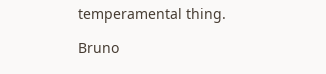temperamental thing.

Bruno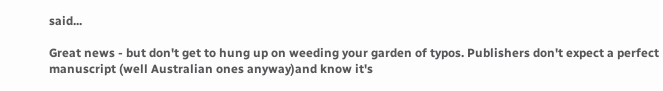said...

Great news - but don't get to hung up on weeding your garden of typos. Publishers don't expect a perfect manuscript (well Australian ones anyway)and know it's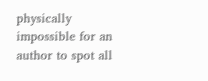physically impossible for an author to spot all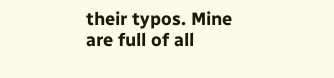their typos. Mine are full of all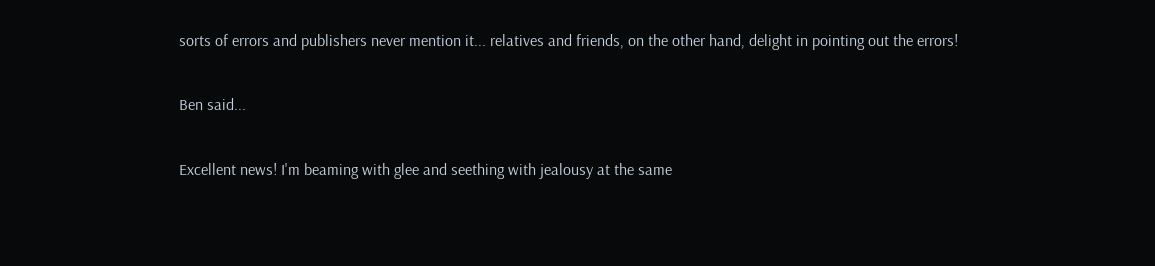sorts of errors and publishers never mention it... relatives and friends, on the other hand, delight in pointing out the errors!

Ben said...

Excellent news! I'm beaming with glee and seething with jealousy at the same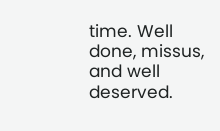time. Well done, missus, and well deserved.